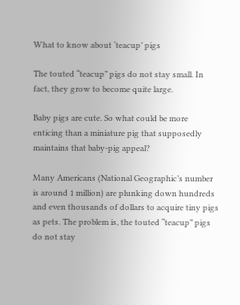What to know about ‘teacup’ pigs

The touted “teacup” pigs do not stay small. In fact, they grow to become quite large.

Baby pigs are cute. So what could be more enticing than a miniature pig that supposedly maintains that baby-pig appeal?

Many Americans (National Geographic’s number is around 1 million) are plunking down hundreds and even thousands of dollars to acquire tiny pigs as pets. The problem is, the touted “teacup” pigs do not stay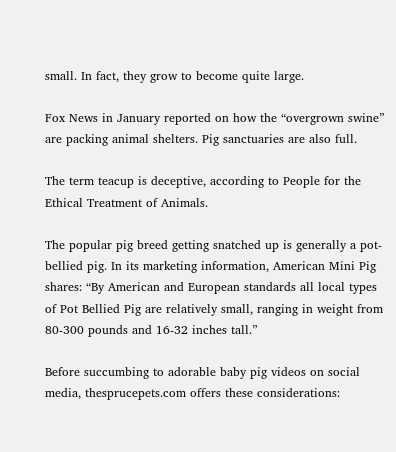small. In fact, they grow to become quite large.

Fox News in January reported on how the “overgrown swine” are packing animal shelters. Pig sanctuaries are also full.

The term teacup is deceptive, according to People for the Ethical Treatment of Animals.

The popular pig breed getting snatched up is generally a pot-bellied pig. In its marketing information, American Mini Pig shares: “By American and European standards all local types of Pot Bellied Pig are relatively small, ranging in weight from 80-300 pounds and 16-32 inches tall.”

Before succumbing to adorable baby pig videos on social media, thesprucepets.com offers these considerations: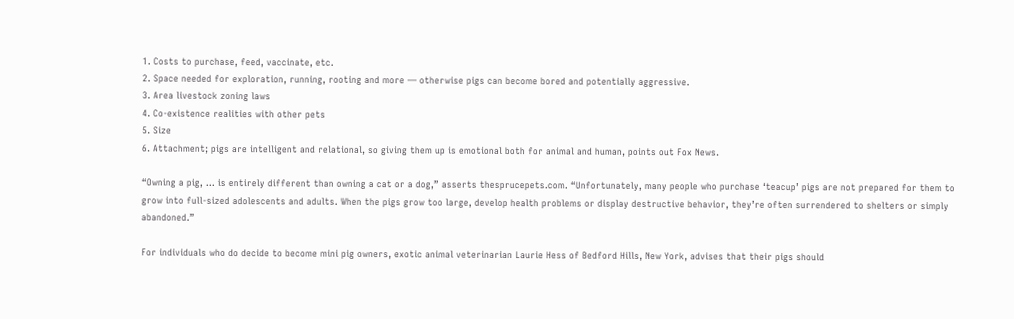1. Costs to purchase, feed, vaccinate, etc.
2. Space needed for exploration, running, rooting and more — otherwise pigs can become bored and potentially aggressive.
3. Area livestock zoning laws
4. Co-existence realities with other pets
5. Size
6. Attachment; pigs are intelligent and relational, so giving them up is emotional both for animal and human, points out Fox News.

“Owning a pig, … is entirely different than owning a cat or a dog,” asserts thesprucepets.com. “Unfortunately, many people who purchase ‘teacup’ pigs are not prepared for them to grow into full-sized adolescents and adults. When the pigs grow too large, develop health problems or display destructive behavior, they’re often surrendered to shelters or simply abandoned.”

For individuals who do decide to become mini pig owners, exotic animal veterinarian Laurie Hess of Bedford Hills, New York, advises that their pigs should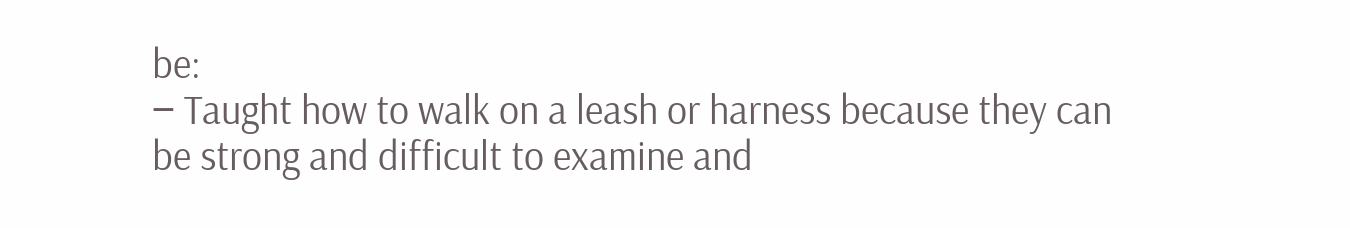be:
‒ Taught how to walk on a leash or harness because they can be strong and difficult to examine and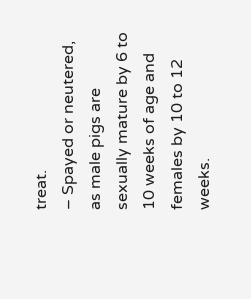treat.
‒ Spayed or neutered, as male pigs are sexually mature by 6 to 10 weeks of age and females by 10 to 12 weeks.